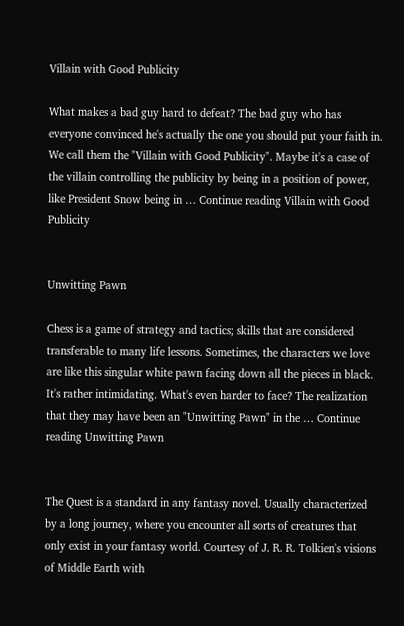Villain with Good Publicity

What makes a bad guy hard to defeat? The bad guy who has everyone convinced he's actually the one you should put your faith in. We call them the "Villain with Good Publicity". Maybe it's a case of the villain controlling the publicity by being in a position of power, like President Snow being in … Continue reading Villain with Good Publicity


Unwitting Pawn

Chess is a game of strategy and tactics; skills that are considered transferable to many life lessons. Sometimes, the characters we love are like this singular white pawn facing down all the pieces in black. It's rather intimidating. What's even harder to face? The realization that they may have been an "Unwitting Pawn" in the … Continue reading Unwitting Pawn


The Quest is a standard in any fantasy novel. Usually characterized by a long journey, where you encounter all sorts of creatures that only exist in your fantasy world. Courtesy of J. R. R. Tolkien's visions of Middle Earth with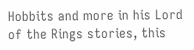Hobbits and more in his Lord of the Rings stories, this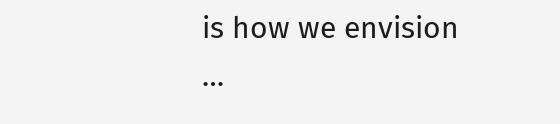is how we envision …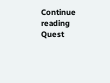Continue reading Quest